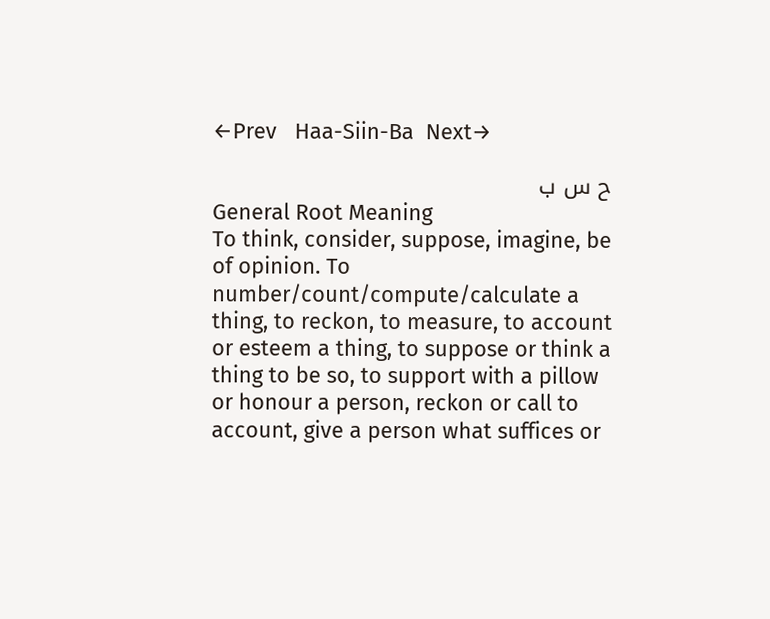←Prev   Haa-Siin-Ba  Next→

ح س ب
General Root Meaning
To think, consider, suppose, imagine, be of opinion. To number/count/compute/calculate a thing, to reckon, to measure, to account or esteem a thing, to suppose or think a thing to be so, to support with a pillow or honour a person, reckon or call to account, give a person what suffices or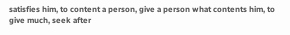satisfies him, to content a person, give a person what contents him, to give much, seek after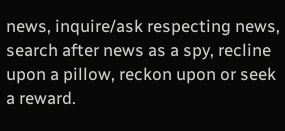news, inquire/ask respecting news, search after news as a spy, recline upon a pillow, reckon upon or seek a reward.